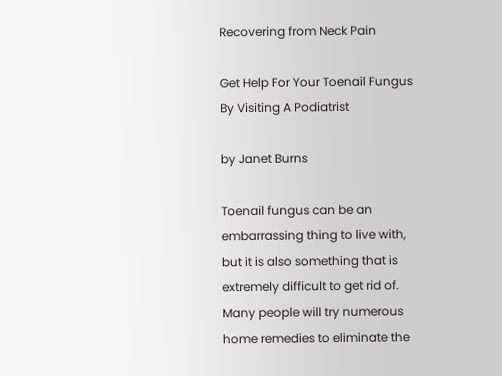Recovering from Neck Pain

Get Help For Your Toenail Fungus By Visiting A Podiatrist

by Janet Burns

Toenail fungus can be an embarrassing thing to live with, but it is also something that is extremely difficult to get rid of. Many people will try numerous home remedies to eliminate the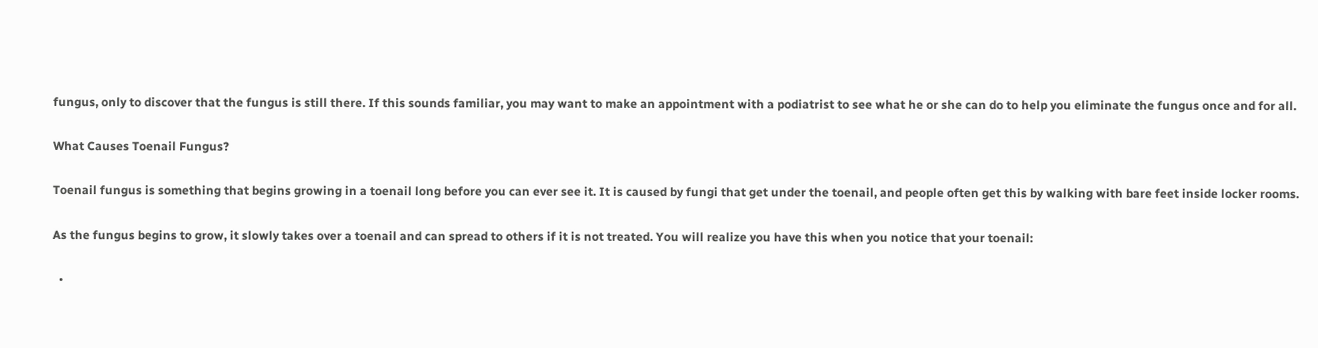fungus, only to discover that the fungus is still there. If this sounds familiar, you may want to make an appointment with a podiatrist to see what he or she can do to help you eliminate the fungus once and for all.

What Causes Toenail Fungus?

Toenail fungus is something that begins growing in a toenail long before you can ever see it. It is caused by fungi that get under the toenail, and people often get this by walking with bare feet inside locker rooms.

As the fungus begins to grow, it slowly takes over a toenail and can spread to others if it is not treated. You will realize you have this when you notice that your toenail:

  •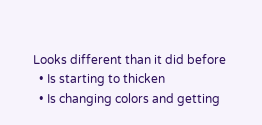Looks different than it did before
  • Is starting to thicken
  • Is changing colors and getting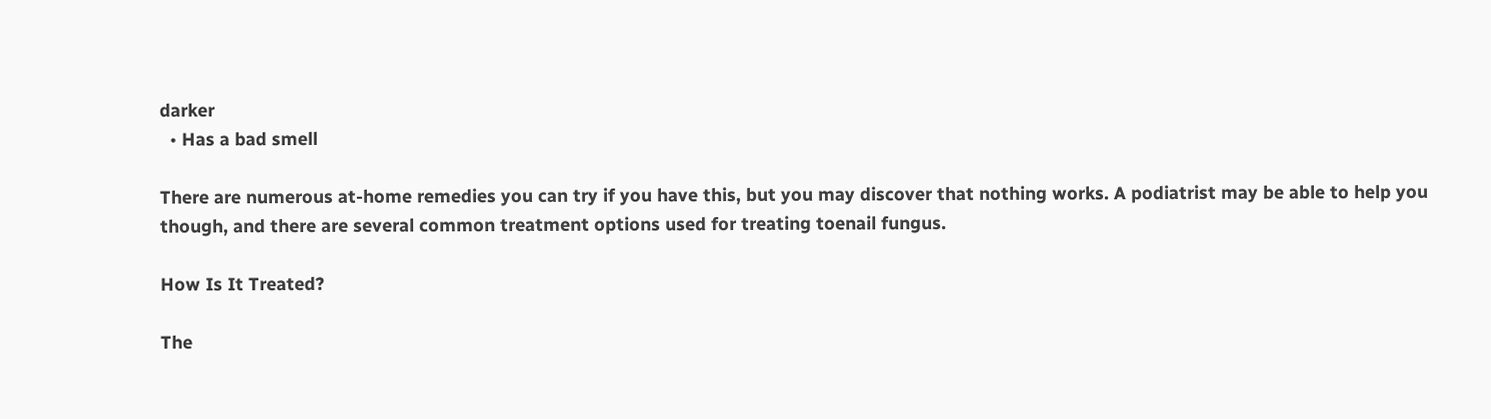darker
  • Has a bad smell

There are numerous at-home remedies you can try if you have this, but you may discover that nothing works. A podiatrist may be able to help you though, and there are several common treatment options used for treating toenail fungus.

How Is It Treated?

The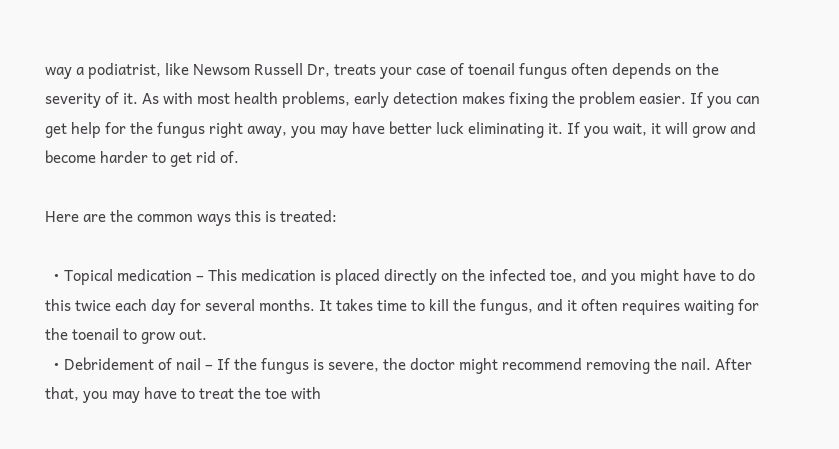way a podiatrist, like Newsom Russell Dr, treats your case of toenail fungus often depends on the severity of it. As with most health problems, early detection makes fixing the problem easier. If you can get help for the fungus right away, you may have better luck eliminating it. If you wait, it will grow and become harder to get rid of.

Here are the common ways this is treated:

  • Topical medication – This medication is placed directly on the infected toe, and you might have to do this twice each day for several months. It takes time to kill the fungus, and it often requires waiting for the toenail to grow out.
  • Debridement of nail – If the fungus is severe, the doctor might recommend removing the nail. After that, you may have to treat the toe with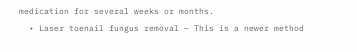medication for several weeks or months.
  • Laser toenail fungus removal – This is a newer method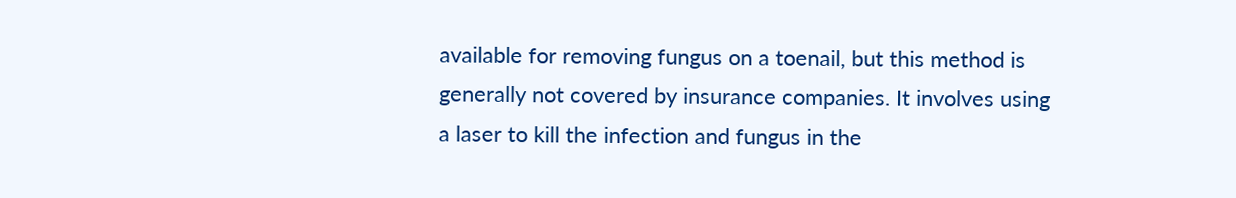available for removing fungus on a toenail, but this method is generally not covered by insurance companies. It involves using a laser to kill the infection and fungus in the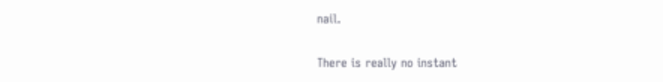nail.

There is really no instant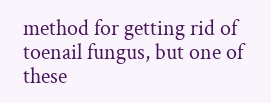method for getting rid of toenail fungus, but one of these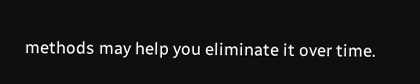methods may help you eliminate it over time.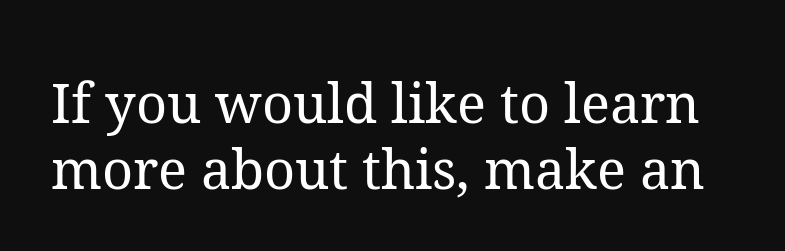If you would like to learn more about this, make an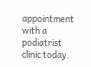appointment with a podiatrist clinic today.